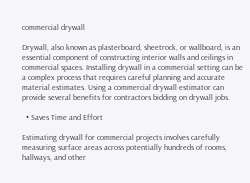commercial drywall

Drywall, also known as plasterboard, sheetrock, or wallboard, is an essential component of constructing interior walls and ceilings in commercial spaces. Installing drywall in a commercial setting can be a complex process that requires careful planning and accurate material estimates. Using a commercial drywall estimator can provide several benefits for contractors bidding on drywall jobs.

  • Saves Time and Effort

Estimating drywall for commercial projects involves carefully measuring surface areas across potentially hundreds of rooms, hallways, and other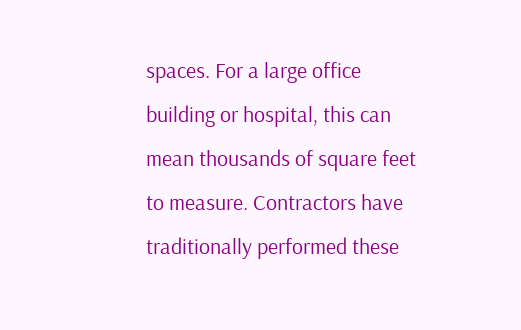spaces. For a large office building or hospital, this can mean thousands of square feet to measure. Contractors have traditionally performed these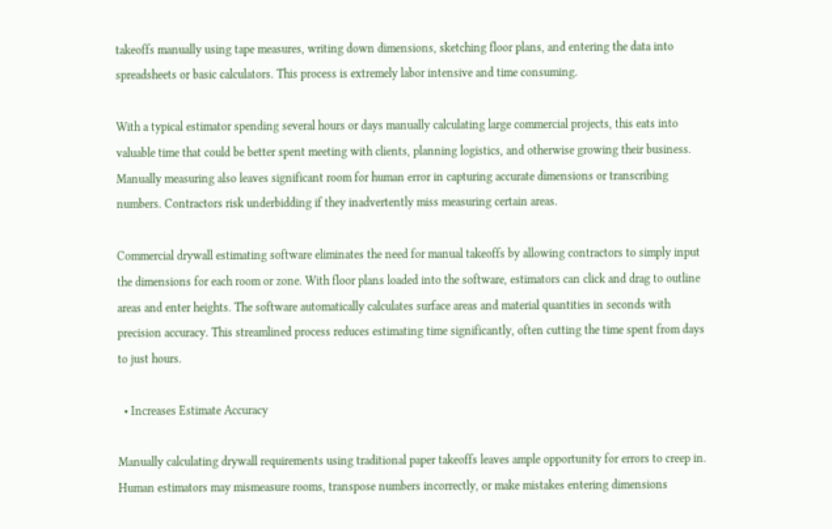takeoffs manually using tape measures, writing down dimensions, sketching floor plans, and entering the data into spreadsheets or basic calculators. This process is extremely labor intensive and time consuming.

With a typical estimator spending several hours or days manually calculating large commercial projects, this eats into valuable time that could be better spent meeting with clients, planning logistics, and otherwise growing their business. Manually measuring also leaves significant room for human error in capturing accurate dimensions or transcribing numbers. Contractors risk underbidding if they inadvertently miss measuring certain areas.

Commercial drywall estimating software eliminates the need for manual takeoffs by allowing contractors to simply input the dimensions for each room or zone. With floor plans loaded into the software, estimators can click and drag to outline areas and enter heights. The software automatically calculates surface areas and material quantities in seconds with precision accuracy. This streamlined process reduces estimating time significantly, often cutting the time spent from days to just hours.

  • Increases Estimate Accuracy

Manually calculating drywall requirements using traditional paper takeoffs leaves ample opportunity for errors to creep in. Human estimators may mismeasure rooms, transpose numbers incorrectly, or make mistakes entering dimensions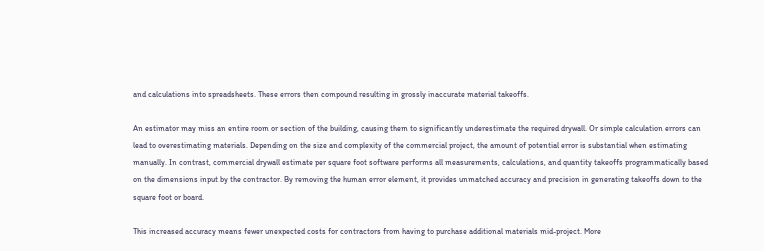and calculations into spreadsheets. These errors then compound resulting in grossly inaccurate material takeoffs.

An estimator may miss an entire room or section of the building, causing them to significantly underestimate the required drywall. Or simple calculation errors can lead to overestimating materials. Depending on the size and complexity of the commercial project, the amount of potential error is substantial when estimating manually. In contrast, commercial drywall estimate per square foot software performs all measurements, calculations, and quantity takeoffs programmatically based on the dimensions input by the contractor. By removing the human error element, it provides unmatched accuracy and precision in generating takeoffs down to the square foot or board.

This increased accuracy means fewer unexpected costs for contractors from having to purchase additional materials mid-project. More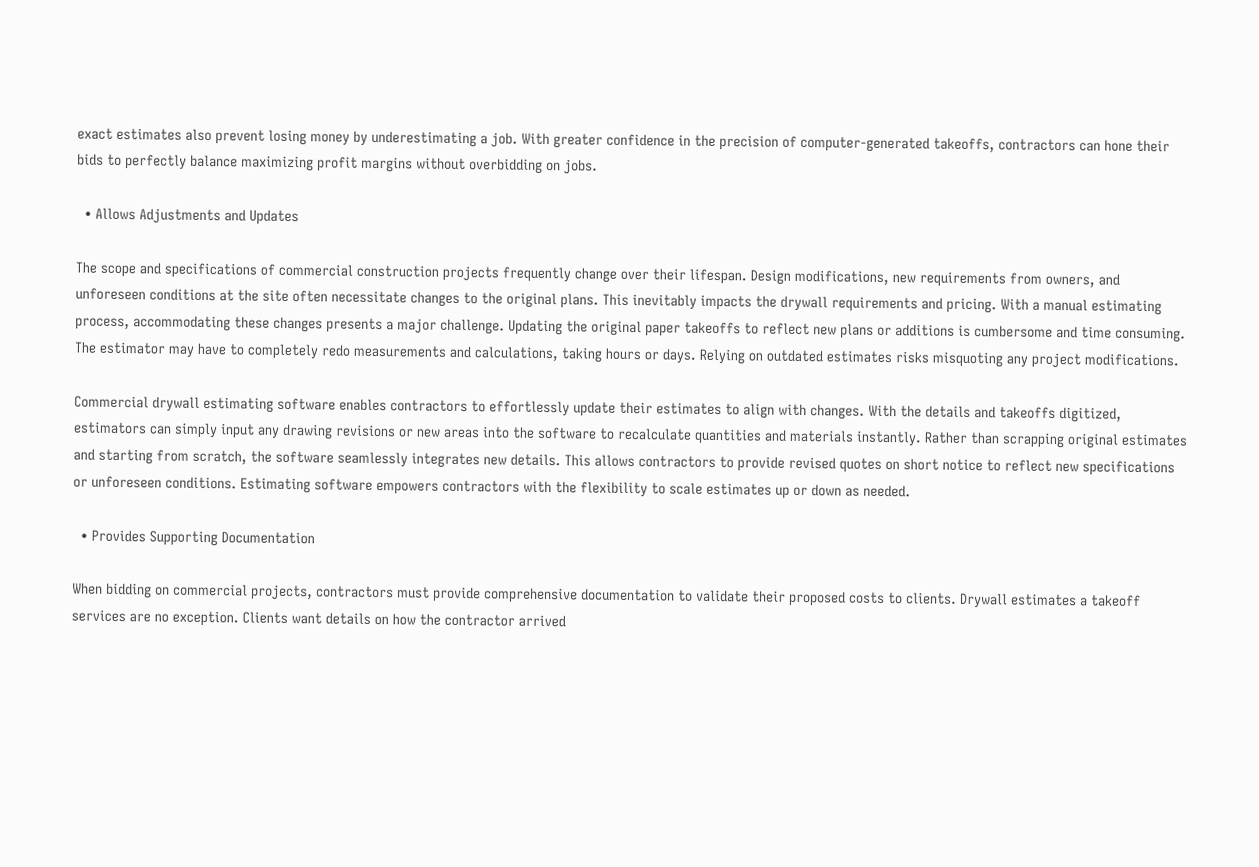exact estimates also prevent losing money by underestimating a job. With greater confidence in the precision of computer-generated takeoffs, contractors can hone their bids to perfectly balance maximizing profit margins without overbidding on jobs.

  • Allows Adjustments and Updates

The scope and specifications of commercial construction projects frequently change over their lifespan. Design modifications, new requirements from owners, and unforeseen conditions at the site often necessitate changes to the original plans. This inevitably impacts the drywall requirements and pricing. With a manual estimating process, accommodating these changes presents a major challenge. Updating the original paper takeoffs to reflect new plans or additions is cumbersome and time consuming. The estimator may have to completely redo measurements and calculations, taking hours or days. Relying on outdated estimates risks misquoting any project modifications.

Commercial drywall estimating software enables contractors to effortlessly update their estimates to align with changes. With the details and takeoffs digitized, estimators can simply input any drawing revisions or new areas into the software to recalculate quantities and materials instantly. Rather than scrapping original estimates and starting from scratch, the software seamlessly integrates new details. This allows contractors to provide revised quotes on short notice to reflect new specifications or unforeseen conditions. Estimating software empowers contractors with the flexibility to scale estimates up or down as needed.

  • Provides Supporting Documentation

When bidding on commercial projects, contractors must provide comprehensive documentation to validate their proposed costs to clients. Drywall estimates a takeoff services are no exception. Clients want details on how the contractor arrived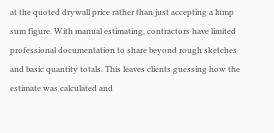at the quoted drywall price rather than just accepting a lump sum figure. With manual estimating, contractors have limited professional documentation to share beyond rough sketches and basic quantity totals. This leaves clients guessing how the estimate was calculated and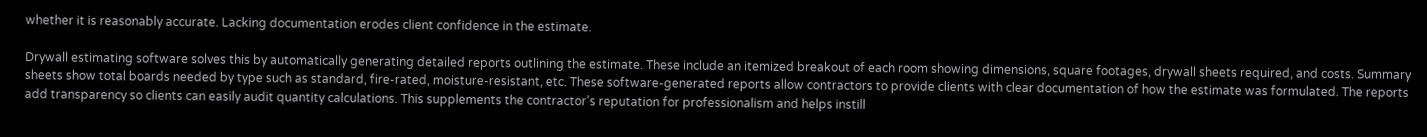whether it is reasonably accurate. Lacking documentation erodes client confidence in the estimate.

Drywall estimating software solves this by automatically generating detailed reports outlining the estimate. These include an itemized breakout of each room showing dimensions, square footages, drywall sheets required, and costs. Summary sheets show total boards needed by type such as standard, fire-rated, moisture-resistant, etc. These software-generated reports allow contractors to provide clients with clear documentation of how the estimate was formulated. The reports add transparency so clients can easily audit quantity calculations. This supplements the contractor’s reputation for professionalism and helps instill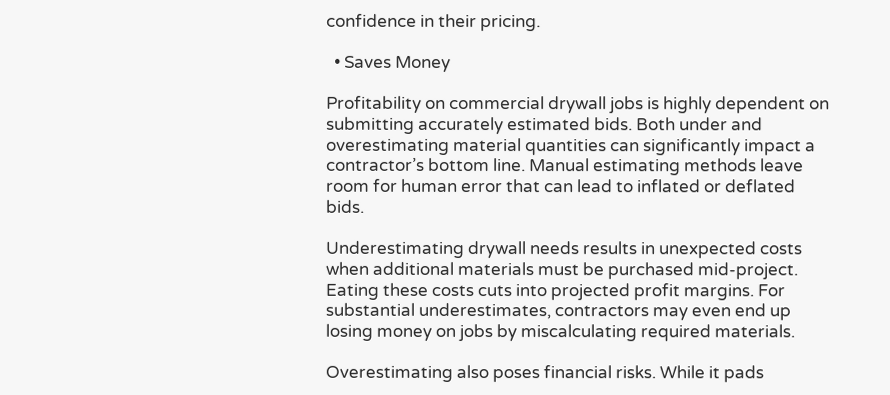confidence in their pricing.

  • Saves Money

Profitability on commercial drywall jobs is highly dependent on submitting accurately estimated bids. Both under and overestimating material quantities can significantly impact a contractor’s bottom line. Manual estimating methods leave room for human error that can lead to inflated or deflated bids.

Underestimating drywall needs results in unexpected costs when additional materials must be purchased mid-project. Eating these costs cuts into projected profit margins. For substantial underestimates, contractors may even end up losing money on jobs by miscalculating required materials.

Overestimating also poses financial risks. While it pads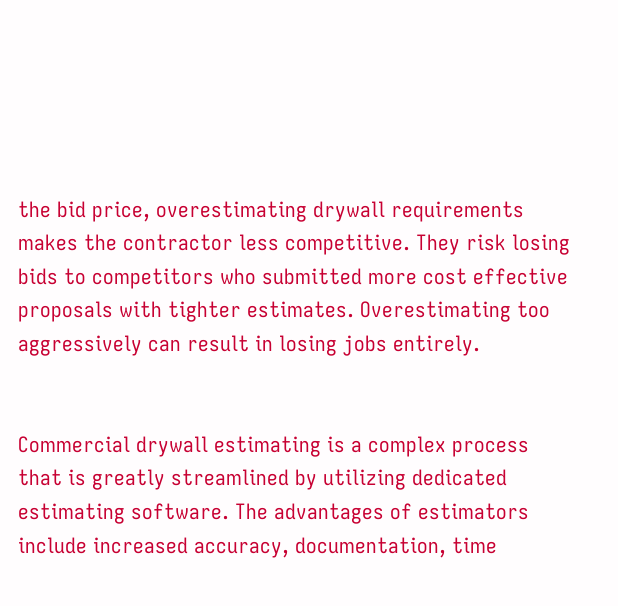the bid price, overestimating drywall requirements makes the contractor less competitive. They risk losing bids to competitors who submitted more cost effective proposals with tighter estimates. Overestimating too aggressively can result in losing jobs entirely.


Commercial drywall estimating is a complex process that is greatly streamlined by utilizing dedicated estimating software. The advantages of estimators include increased accuracy, documentation, time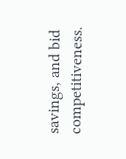savings, and bid competitiveness.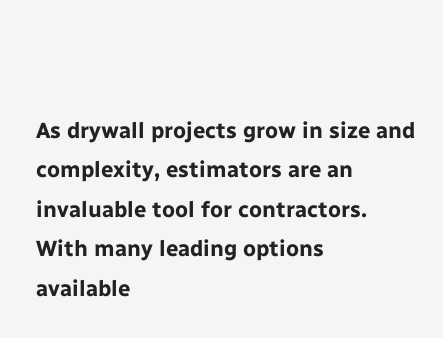As drywall projects grow in size and complexity, estimators are an invaluable tool for contractors. With many leading options available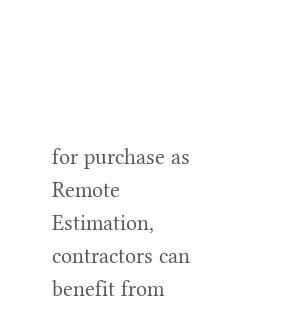for purchase as Remote Estimation, contractors can benefit from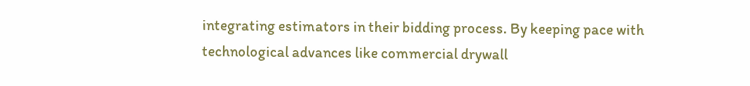integrating estimators in their bidding process. By keeping pace with technological advances like commercial drywall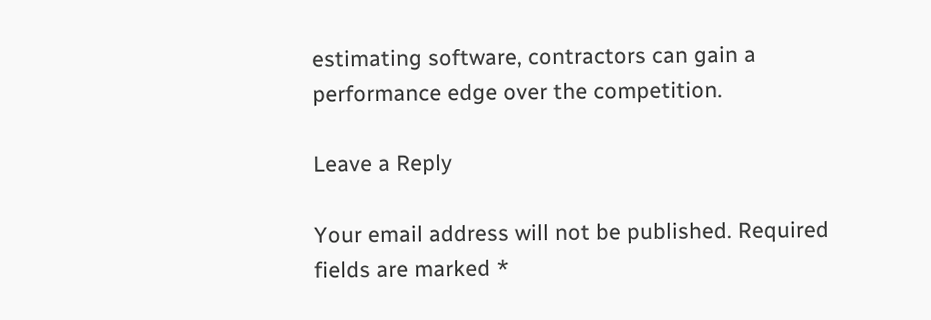estimating software, contractors can gain a performance edge over the competition.

Leave a Reply

Your email address will not be published. Required fields are marked *